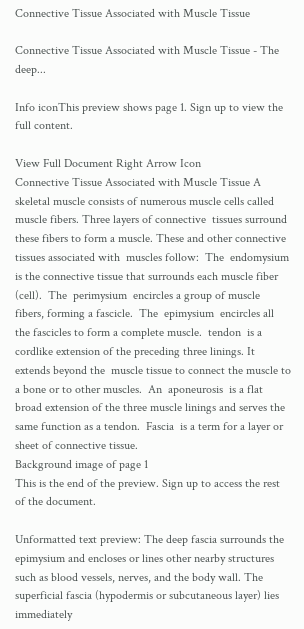Connective Tissue Associated with Muscle Tissue

Connective Tissue Associated with Muscle Tissue - The deep...

Info iconThis preview shows page 1. Sign up to view the full content.

View Full Document Right Arrow Icon
Connective Tissue Associated with Muscle Tissue A skeletal muscle consists of numerous muscle cells called muscle fibers. Three layers of connective  tissues surround these fibers to form a muscle. These and other connective tissues associated with  muscles follow:  The  endomysium  is the connective tissue that surrounds each muscle fiber (cell).  The  perimysium  encircles a group of muscle fibers, forming a fascicle.  The  epimysium  encircles all the fascicles to form a complete muscle.  tendon  is a cordlike extension of the preceding three linings. It extends beyond the  muscle tissue to connect the muscle to a bone or to other muscles.  An  aponeurosis  is a flat broad extension of the three muscle linings and serves the  same function as a tendon.  Fascia  is a term for a layer or sheet of connective tissue.
Background image of page 1
This is the end of the preview. Sign up to access the rest of the document.

Unformatted text preview: The deep fascia surrounds the epimysium and encloses or lines other nearby structures such as blood vessels, nerves, and the body wall. The superficial fascia (hypodermis or subcutaneous layer) lies immediately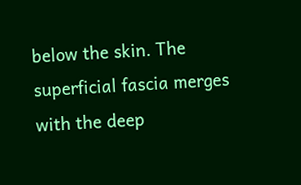below the skin. The superficial fascia merges with the deep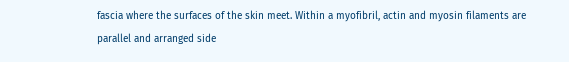fascia where the surfaces of the skin meet. Within a myofibril, actin and myosin filaments are parallel and arranged side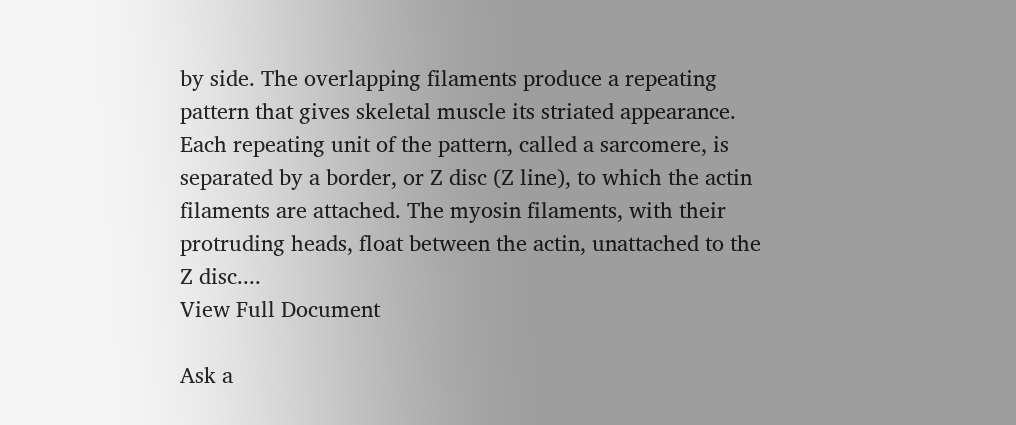by side. The overlapping filaments produce a repeating pattern that gives skeletal muscle its striated appearance. Each repeating unit of the pattern, called a sarcomere, is separated by a border, or Z disc (Z line), to which the actin filaments are attached. The myosin filaments, with their protruding heads, float between the actin, unattached to the Z disc....
View Full Document

Ask a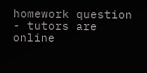homework question - tutors are online